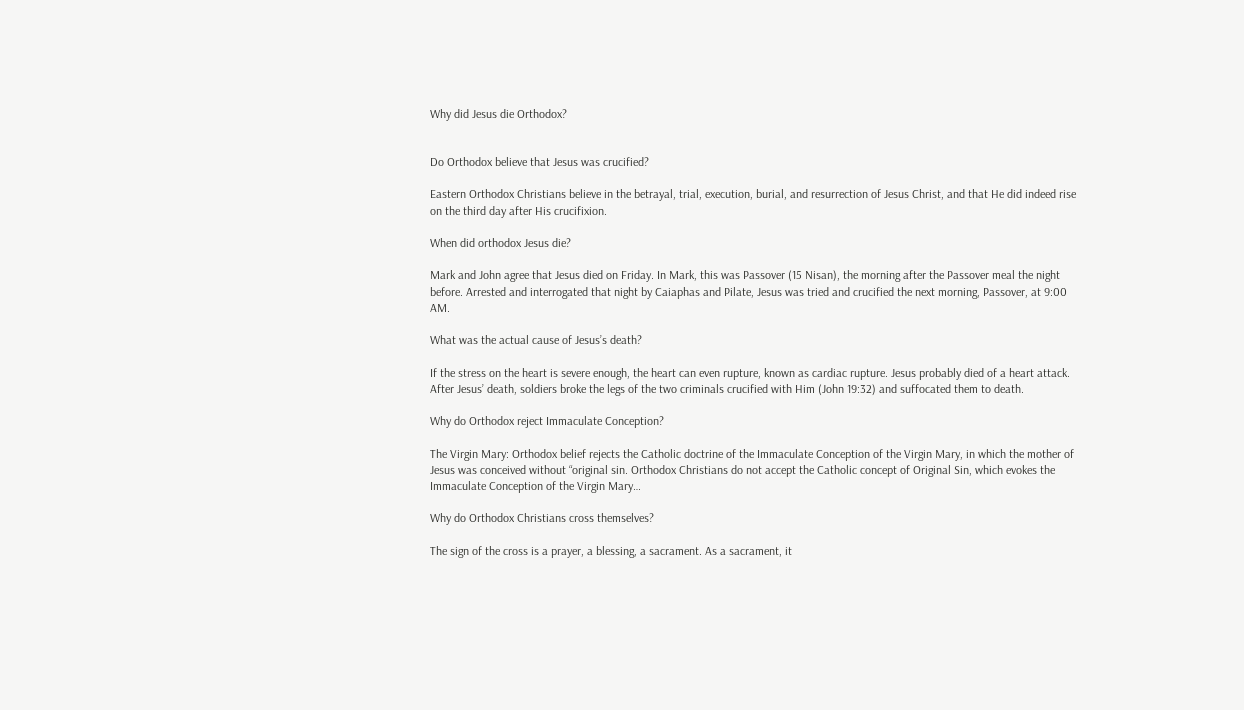Why did Jesus die Orthodox?


Do Orthodox believe that Jesus was crucified?

Eastern Orthodox Christians believe in the betrayal, trial, execution, burial, and resurrection of Jesus Christ, and that He did indeed rise on the third day after His crucifixion.

When did orthodox Jesus die?

Mark and John agree that Jesus died on Friday. In Mark, this was Passover (15 Nisan), the morning after the Passover meal the night before. Arrested and interrogated that night by Caiaphas and Pilate, Jesus was tried and crucified the next morning, Passover, at 9:00 AM.

What was the actual cause of Jesus’s death?

If the stress on the heart is severe enough, the heart can even rupture, known as cardiac rupture. Jesus probably died of a heart attack. After Jesus’ death, soldiers broke the legs of the two criminals crucified with Him (John 19:32) and suffocated them to death.

Why do Orthodox reject Immaculate Conception?

The Virgin Mary: Orthodox belief rejects the Catholic doctrine of the Immaculate Conception of the Virgin Mary, in which the mother of Jesus was conceived without “original sin. Orthodox Christians do not accept the Catholic concept of Original Sin, which evokes the Immaculate Conception of the Virgin Mary…

Why do Orthodox Christians cross themselves?

The sign of the cross is a prayer, a blessing, a sacrament. As a sacrament, it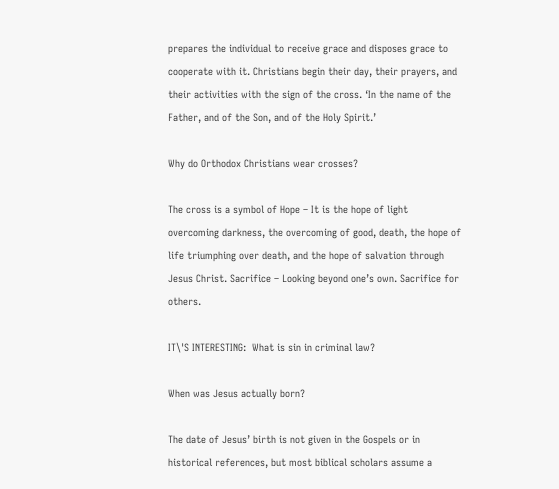prepares the individual to receive grace and disposes grace to cooperate with it. Christians begin their day, their prayers, and their activities with the sign of the cross. ‘In the name of the Father, and of the Son, and of the Holy Spirit.’

Why do Orthodox Christians wear crosses?

The cross is a symbol of Hope – It is the hope of light overcoming darkness, the overcoming of good, death, the hope of life triumphing over death, and the hope of salvation through Jesus Christ. Sacrifice – Looking beyond one’s own. Sacrifice for others.

IT\'S INTERESTING:  What is sin in criminal law?

When was Jesus actually born?

The date of Jesus’ birth is not given in the Gospels or in historical references, but most biblical scholars assume a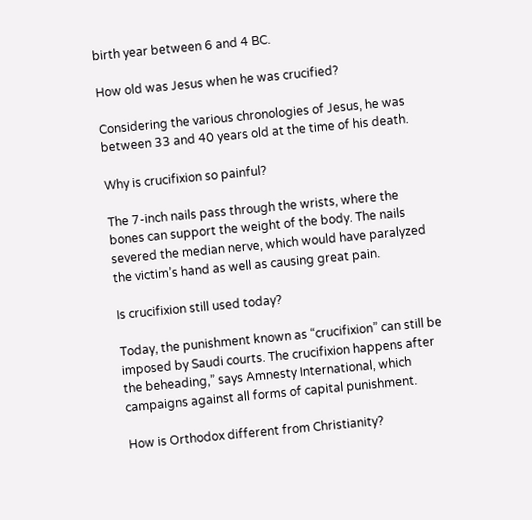birth year between 6 and 4 BC.

How old was Jesus when he was crucified?

Considering the various chronologies of Jesus, he was between 33 and 40 years old at the time of his death.

Why is crucifixion so painful?

The 7-inch nails pass through the wrists, where the bones can support the weight of the body. The nails severed the median nerve, which would have paralyzed the victim’s hand as well as causing great pain.

Is crucifixion still used today?

Today, the punishment known as “crucifixion” can still be imposed by Saudi courts. The crucifixion happens after the beheading,” says Amnesty International, which campaigns against all forms of capital punishment.

How is Orthodox different from Christianity?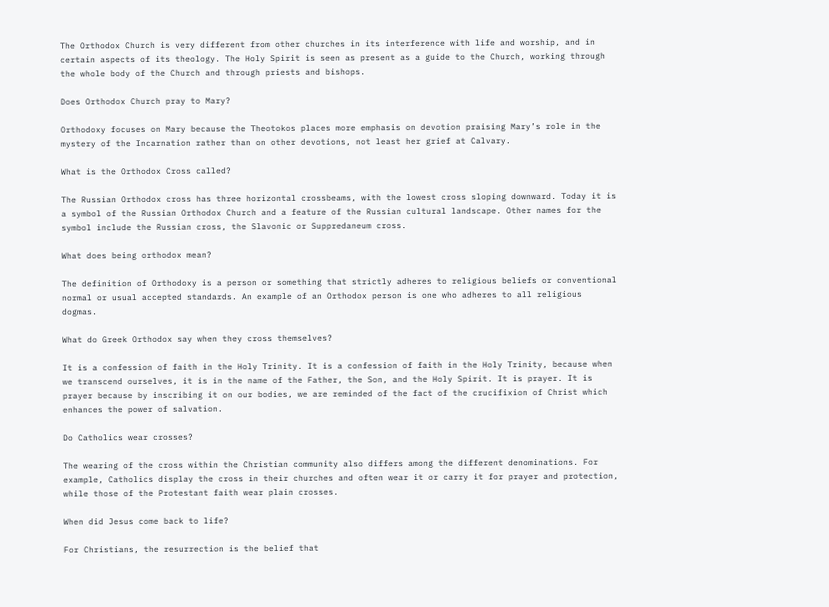The Orthodox Church is very different from other churches in its interference with life and worship, and in certain aspects of its theology. The Holy Spirit is seen as present as a guide to the Church, working through the whole body of the Church and through priests and bishops.

Does Orthodox Church pray to Mary?

Orthodoxy focuses on Mary because the Theotokos places more emphasis on devotion praising Mary’s role in the mystery of the Incarnation rather than on other devotions, not least her grief at Calvary.

What is the Orthodox Cross called?

The Russian Orthodox cross has three horizontal crossbeams, with the lowest cross sloping downward. Today it is a symbol of the Russian Orthodox Church and a feature of the Russian cultural landscape. Other names for the symbol include the Russian cross, the Slavonic or Suppredaneum cross.

What does being orthodox mean?

The definition of Orthodoxy is a person or something that strictly adheres to religious beliefs or conventional normal or usual accepted standards. An example of an Orthodox person is one who adheres to all religious dogmas.

What do Greek Orthodox say when they cross themselves?

It is a confession of faith in the Holy Trinity. It is a confession of faith in the Holy Trinity, because when we transcend ourselves, it is in the name of the Father, the Son, and the Holy Spirit. It is prayer. It is prayer because by inscribing it on our bodies, we are reminded of the fact of the crucifixion of Christ which enhances the power of salvation.

Do Catholics wear crosses?

The wearing of the cross within the Christian community also differs among the different denominations. For example, Catholics display the cross in their churches and often wear it or carry it for prayer and protection, while those of the Protestant faith wear plain crosses.

When did Jesus come back to life?

For Christians, the resurrection is the belief that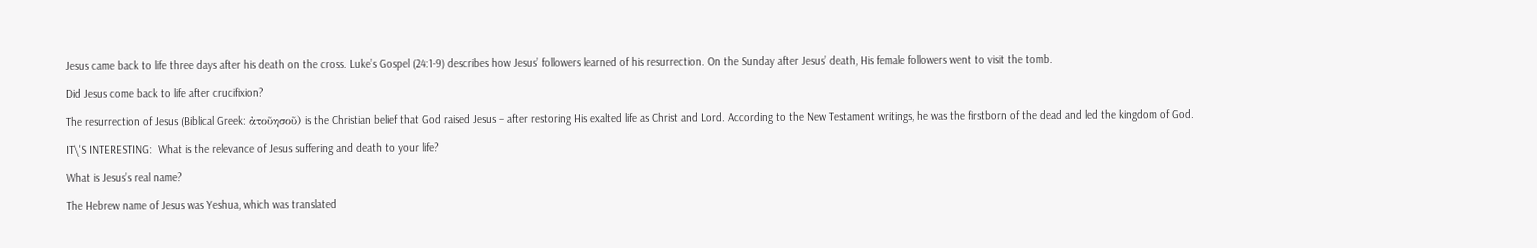Jesus came back to life three days after his death on the cross. Luke’s Gospel (24:1-9) describes how Jesus’ followers learned of his resurrection. On the Sunday after Jesus’ death, His female followers went to visit the tomb.

Did Jesus come back to life after crucifixion?

The resurrection of Jesus (Biblical Greek: ἀτοῦησοῦ) is the Christian belief that God raised Jesus – after restoring His exalted life as Christ and Lord. According to the New Testament writings, he was the firstborn of the dead and led the kingdom of God.

IT\'S INTERESTING:  What is the relevance of Jesus suffering and death to your life?

What is Jesus’s real name?

The Hebrew name of Jesus was Yeshua, which was translated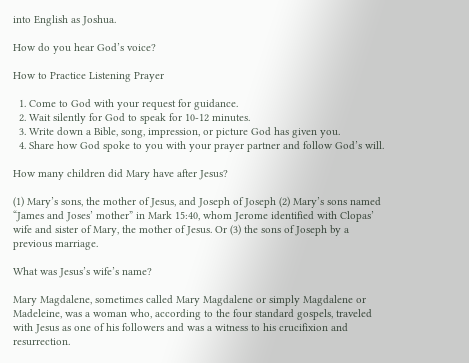into English as Joshua.

How do you hear God’s voice?

How to Practice Listening Prayer

  1. Come to God with your request for guidance.
  2. Wait silently for God to speak for 10-12 minutes.
  3. Write down a Bible, song, impression, or picture God has given you.
  4. Share how God spoke to you with your prayer partner and follow God’s will.

How many children did Mary have after Jesus?

(1) Mary’s sons, the mother of Jesus, and Joseph of Joseph (2) Mary’s sons named “James and Joses’ mother” in Mark 15:40, whom Jerome identified with Clopas’ wife and sister of Mary, the mother of Jesus. Or (3) the sons of Joseph by a previous marriage.

What was Jesus’s wife’s name?

Mary Magdalene, sometimes called Mary Magdalene or simply Magdalene or Madeleine, was a woman who, according to the four standard gospels, traveled with Jesus as one of his followers and was a witness to his crucifixion and resurrection.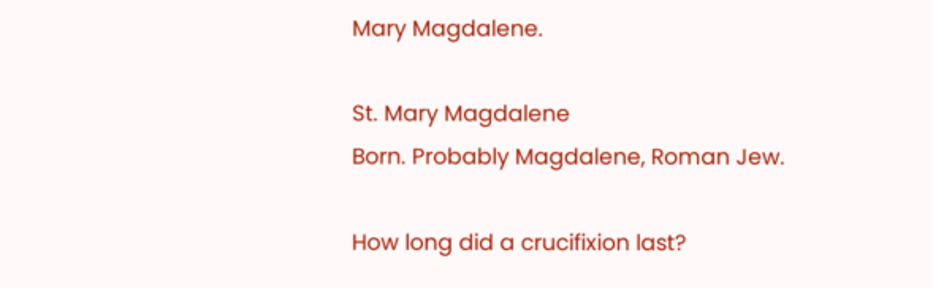Mary Magdalene.

St. Mary Magdalene
Born. Probably Magdalene, Roman Jew.

How long did a crucifixion last?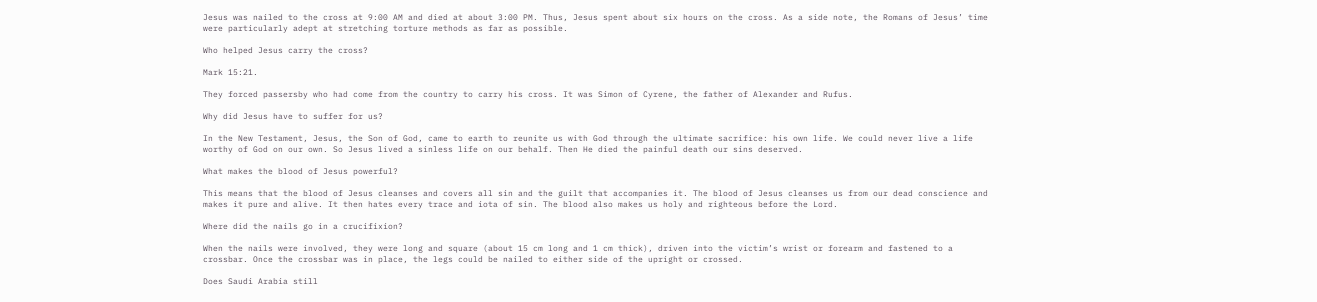Jesus was nailed to the cross at 9:00 AM and died at about 3:00 PM. Thus, Jesus spent about six hours on the cross. As a side note, the Romans of Jesus’ time were particularly adept at stretching torture methods as far as possible.

Who helped Jesus carry the cross?

Mark 15:21.

They forced passersby who had come from the country to carry his cross. It was Simon of Cyrene, the father of Alexander and Rufus.

Why did Jesus have to suffer for us?

In the New Testament, Jesus, the Son of God, came to earth to reunite us with God through the ultimate sacrifice: his own life. We could never live a life worthy of God on our own. So Jesus lived a sinless life on our behalf. Then He died the painful death our sins deserved.

What makes the blood of Jesus powerful?

This means that the blood of Jesus cleanses and covers all sin and the guilt that accompanies it. The blood of Jesus cleanses us from our dead conscience and makes it pure and alive. It then hates every trace and iota of sin. The blood also makes us holy and righteous before the Lord.

Where did the nails go in a crucifixion?

When the nails were involved, they were long and square (about 15 cm long and 1 cm thick), driven into the victim’s wrist or forearm and fastened to a crossbar. Once the crossbar was in place, the legs could be nailed to either side of the upright or crossed.

Does Saudi Arabia still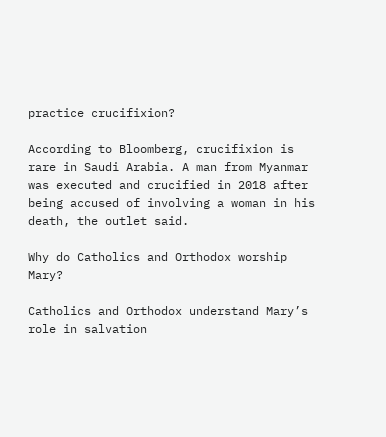practice crucifixion?

According to Bloomberg, crucifixion is rare in Saudi Arabia. A man from Myanmar was executed and crucified in 2018 after being accused of involving a woman in his death, the outlet said.

Why do Catholics and Orthodox worship Mary?

Catholics and Orthodox understand Mary’s role in salvation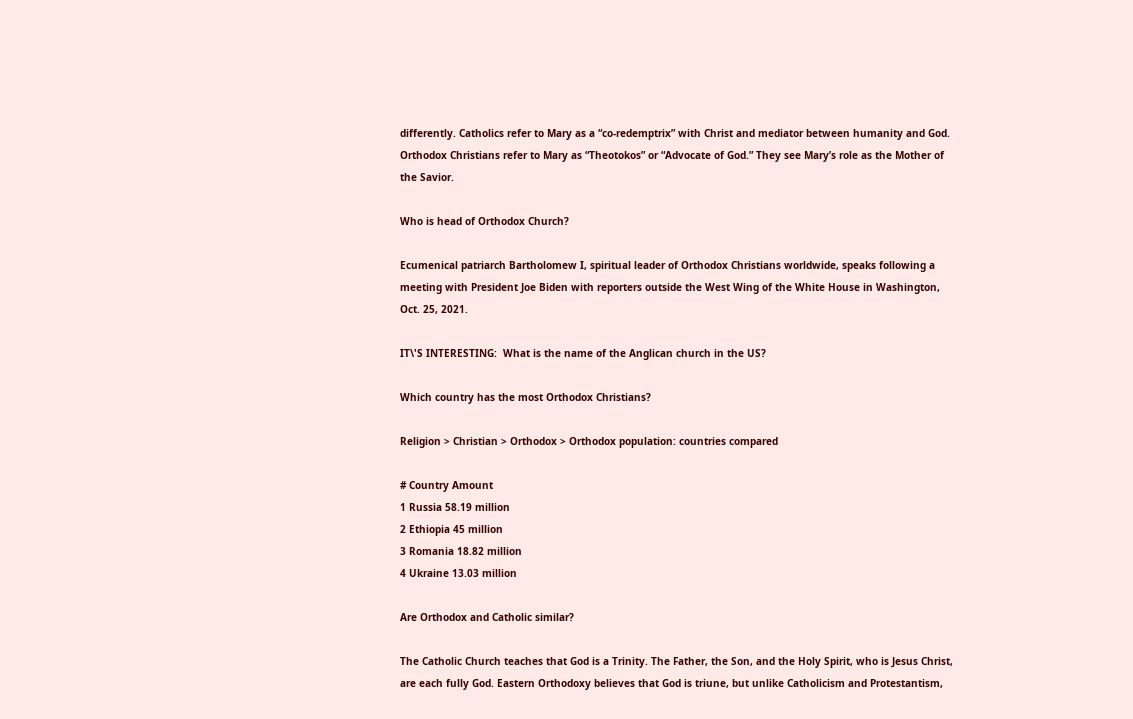differently. Catholics refer to Mary as a “co-redemptrix” with Christ and mediator between humanity and God. Orthodox Christians refer to Mary as “Theotokos” or “Advocate of God.” They see Mary’s role as the Mother of the Savior.

Who is head of Orthodox Church?

Ecumenical patriarch Bartholomew I, spiritual leader of Orthodox Christians worldwide, speaks following a meeting with President Joe Biden with reporters outside the West Wing of the White House in Washington, Oct. 25, 2021.

IT\'S INTERESTING:  What is the name of the Anglican church in the US?

Which country has the most Orthodox Christians?

Religion > Christian > Orthodox > Orthodox population: countries compared

# Country Amount
1 Russia 58.19 million
2 Ethiopia 45 million
3 Romania 18.82 million
4 Ukraine 13.03 million

Are Orthodox and Catholic similar?

The Catholic Church teaches that God is a Trinity. The Father, the Son, and the Holy Spirit, who is Jesus Christ, are each fully God. Eastern Orthodoxy believes that God is triune, but unlike Catholicism and Protestantism,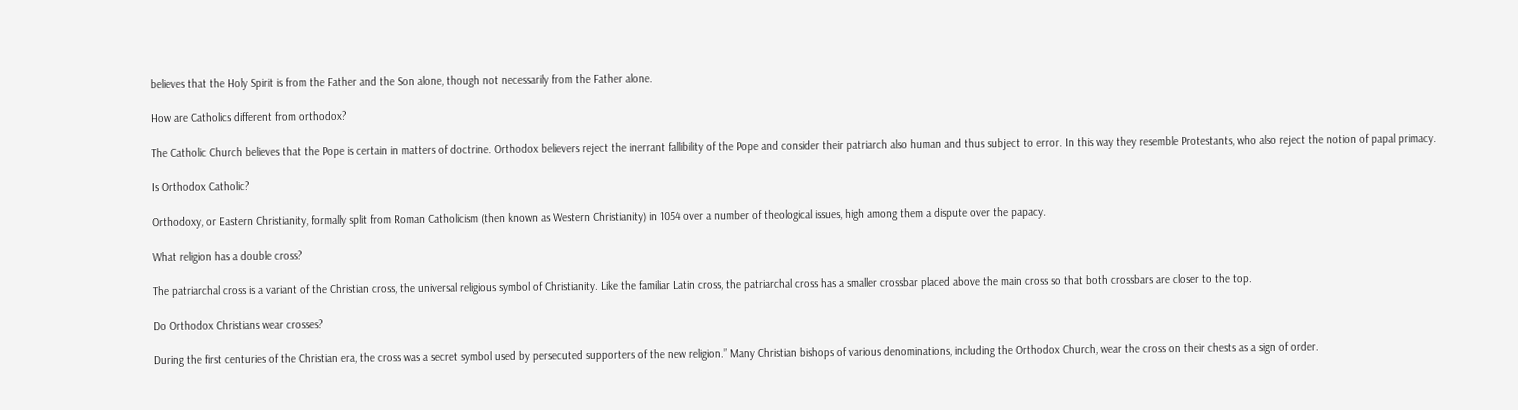believes that the Holy Spirit is from the Father and the Son alone, though not necessarily from the Father alone.

How are Catholics different from orthodox?

The Catholic Church believes that the Pope is certain in matters of doctrine. Orthodox believers reject the inerrant fallibility of the Pope and consider their patriarch also human and thus subject to error. In this way they resemble Protestants, who also reject the notion of papal primacy.

Is Orthodox Catholic?

Orthodoxy, or Eastern Christianity, formally split from Roman Catholicism (then known as Western Christianity) in 1054 over a number of theological issues, high among them a dispute over the papacy.

What religion has a double cross?

The patriarchal cross is a variant of the Christian cross, the universal religious symbol of Christianity. Like the familiar Latin cross, the patriarchal cross has a smaller crossbar placed above the main cross so that both crossbars are closer to the top.

Do Orthodox Christians wear crosses?

During the first centuries of the Christian era, the cross was a secret symbol used by persecuted supporters of the new religion.” Many Christian bishops of various denominations, including the Orthodox Church, wear the cross on their chests as a sign of order.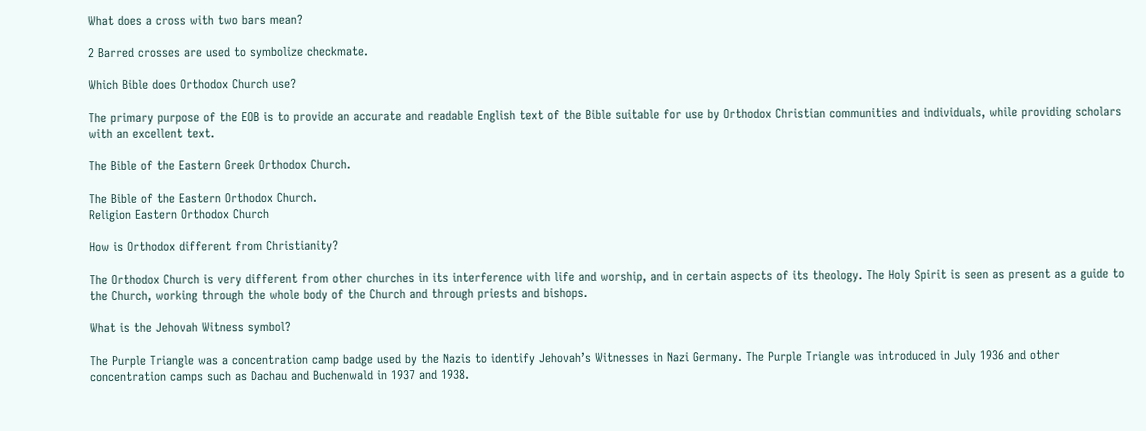What does a cross with two bars mean?

2 Barred crosses are used to symbolize checkmate.

Which Bible does Orthodox Church use?

The primary purpose of the EOB is to provide an accurate and readable English text of the Bible suitable for use by Orthodox Christian communities and individuals, while providing scholars with an excellent text.

The Bible of the Eastern Greek Orthodox Church.

The Bible of the Eastern Orthodox Church.
Religion Eastern Orthodox Church

How is Orthodox different from Christianity?

The Orthodox Church is very different from other churches in its interference with life and worship, and in certain aspects of its theology. The Holy Spirit is seen as present as a guide to the Church, working through the whole body of the Church and through priests and bishops.

What is the Jehovah Witness symbol?

The Purple Triangle was a concentration camp badge used by the Nazis to identify Jehovah’s Witnesses in Nazi Germany. The Purple Triangle was introduced in July 1936 and other concentration camps such as Dachau and Buchenwald in 1937 and 1938.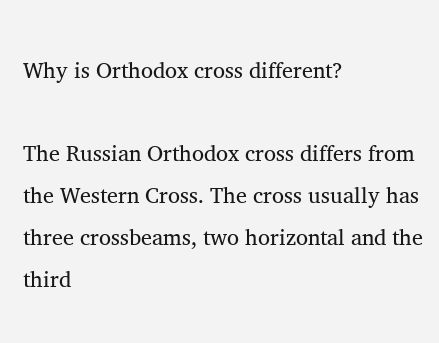Why is Orthodox cross different?

The Russian Orthodox cross differs from the Western Cross. The cross usually has three crossbeams, two horizontal and the third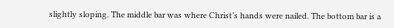slightly sloping. The middle bar was where Christ’s hands were nailed. The bottom bar is a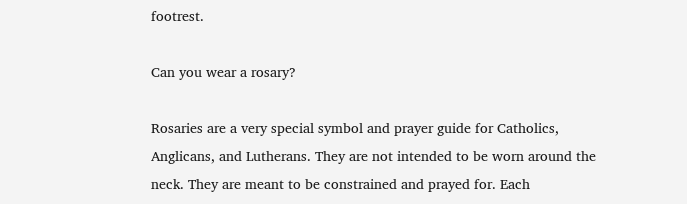footrest.

Can you wear a rosary?

Rosaries are a very special symbol and prayer guide for Catholics, Anglicans, and Lutherans. They are not intended to be worn around the neck. They are meant to be constrained and prayed for. Each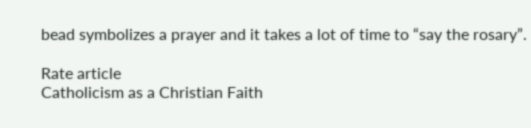bead symbolizes a prayer and it takes a lot of time to “say the rosary”.

Rate article
Catholicism as a Christian Faith